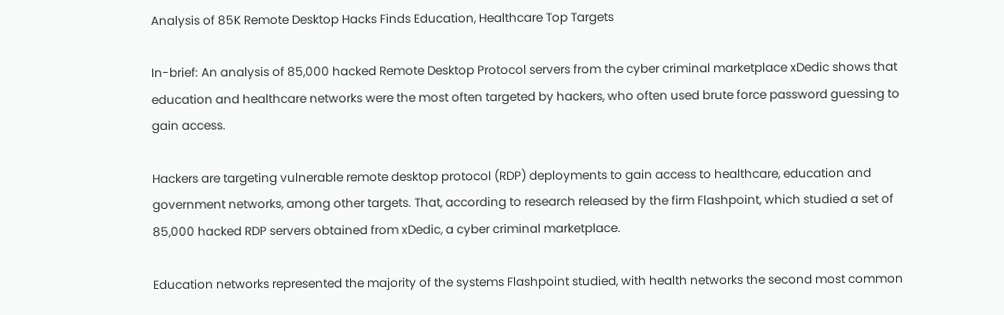Analysis of 85K Remote Desktop Hacks Finds Education, Healthcare Top Targets

In-brief: An analysis of 85,000 hacked Remote Desktop Protocol servers from the cyber criminal marketplace xDedic shows that education and healthcare networks were the most often targeted by hackers, who often used brute force password guessing to gain access.

Hackers are targeting vulnerable remote desktop protocol (RDP) deployments to gain access to healthcare, education and government networks, among other targets. That, according to research released by the firm Flashpoint, which studied a set of 85,000 hacked RDP servers obtained from xDedic, a cyber criminal marketplace.

Education networks represented the majority of the systems Flashpoint studied, with health networks the second most common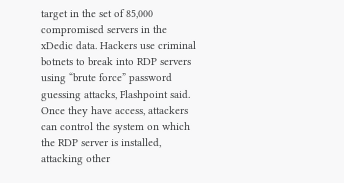target in the set of 85,000 compromised servers in the xDedic data. Hackers use criminal botnets to break into RDP servers using “brute force” password guessing attacks, Flashpoint said. Once they have access, attackers can control the system on which the RDP server is installed, attacking other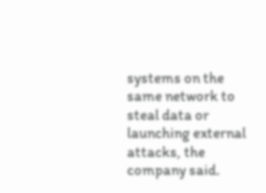systems on the same network to steal data or launching external attacks, the company said.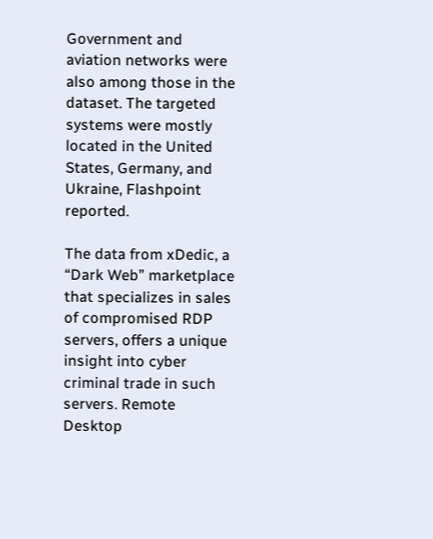Government and aviation networks were also among those in the dataset. The targeted systems were mostly located in the United States, Germany, and Ukraine, Flashpoint reported.

The data from xDedic, a “Dark Web” marketplace that specializes in sales of compromised RDP servers, offers a unique insight into cyber criminal trade in such servers. Remote Desktop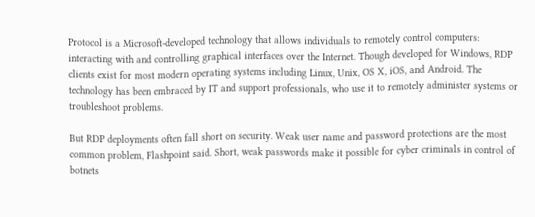Protocol is a Microsoft-developed technology that allows individuals to remotely control computers: interacting with and controlling graphical interfaces over the Internet. Though developed for Windows, RDP clients exist for most modern operating systems including Linux, Unix, OS X, iOS, and Android. The technology has been embraced by IT and support professionals, who use it to remotely administer systems or troubleshoot problems.

But RDP deployments often fall short on security. Weak user name and password protections are the most common problem, Flashpoint said. Short, weak passwords make it possible for cyber criminals in control of botnets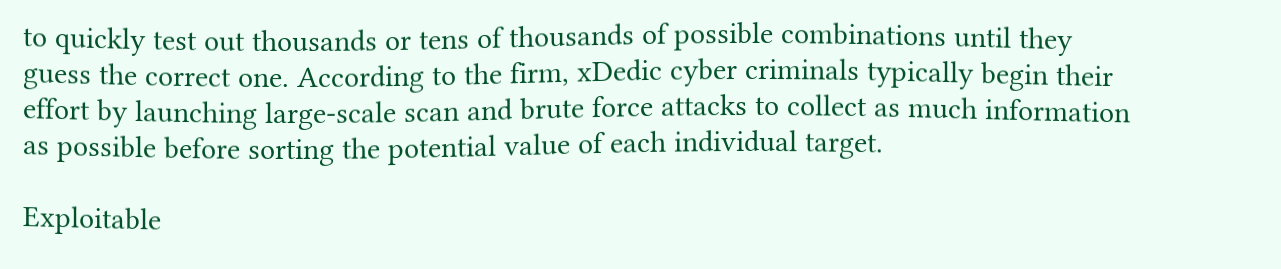to quickly test out thousands or tens of thousands of possible combinations until they guess the correct one. According to the firm, xDedic cyber criminals typically begin their effort by launching large-scale scan and brute force attacks to collect as much information as possible before sorting the potential value of each individual target.

Exploitable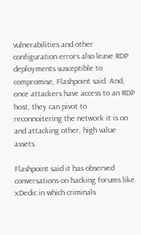vulnerabilities and other configuration errors also leave RDP deployments susceptible to compromise, Flashpoint said. And, once attackers have access to an RDP host, they can pivot to reconnoitering the network it is on and attacking other, high value assets.

Flashpoint said it has observed conversations on hacking forums like xDedic in which criminals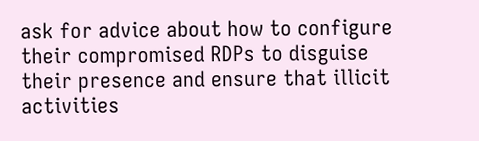ask for advice about how to configure their compromised RDPs to disguise their presence and ensure that illicit activities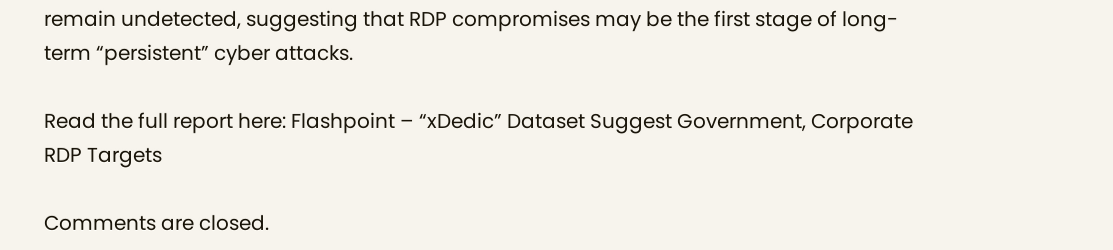remain undetected, suggesting that RDP compromises may be the first stage of long-term “persistent” cyber attacks.

Read the full report here: Flashpoint – “xDedic” Dataset Suggest Government, Corporate RDP Targets

Comments are closed.